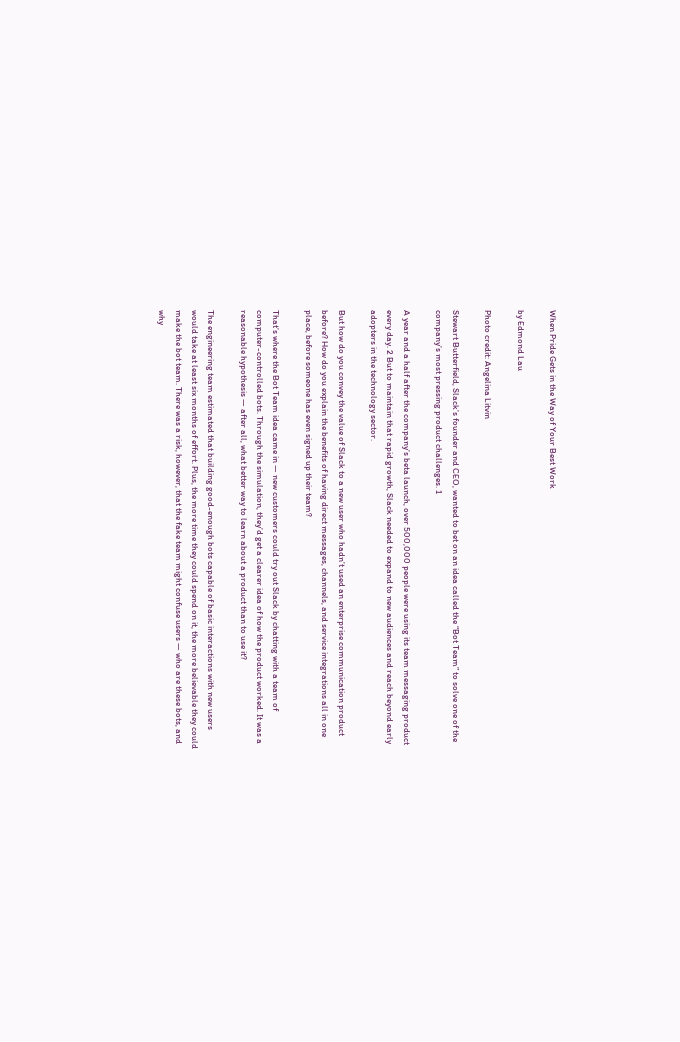When Pride Gets in the Way of Your Best Work

by Edmond Lau

Photo credit: Angelina Litvin

Stewart Butterfield, Slack’s founder and CEO, wanted to bet on an idea called the “Bot Team” to solve one of the company’s most pressing product challenges. 1

A year and a half after the company’s beta launch, over 500,000 people were using its team messaging product every day. 2 But to maintain that rapid growth, Slack needed to expand to new audiences and reach beyond early adopters in the technology sector.

But how do you convey the value of Slack to a new user who hadn’t used an enterprise communication product before? How do you explain the benefits of having direct messages, channels, and service integrations all in one place, before someone has even signed up their team?

That’s where the Bot Team idea came in — new customers could try out Slack by chatting with a team of computer-controlled bots. Through the simulation, they’d get a clearer idea of how the product worked. It was a reasonable hypothesis — after all, what better way to learn about a product than to use it?

The engineering team estimated that building good-enough bots capable of basic interactions with new users would take at least six months of effort. Plus, the more time they could spend on it, the more believable they could make the bot team. There was a risk, however, that the fake team might confuse users — who are these bots, and why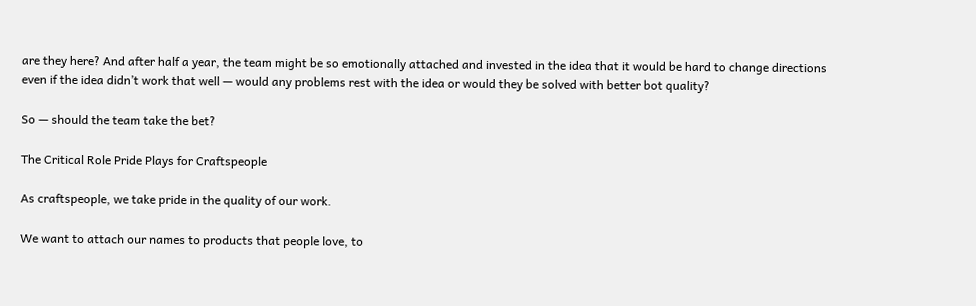are they here? And after half a year, the team might be so emotionally attached and invested in the idea that it would be hard to change directions even if the idea didn’t work that well — would any problems rest with the idea or would they be solved with better bot quality?

So — should the team take the bet?

The Critical Role Pride Plays for Craftspeople

As craftspeople, we take pride in the quality of our work.

We want to attach our names to products that people love, to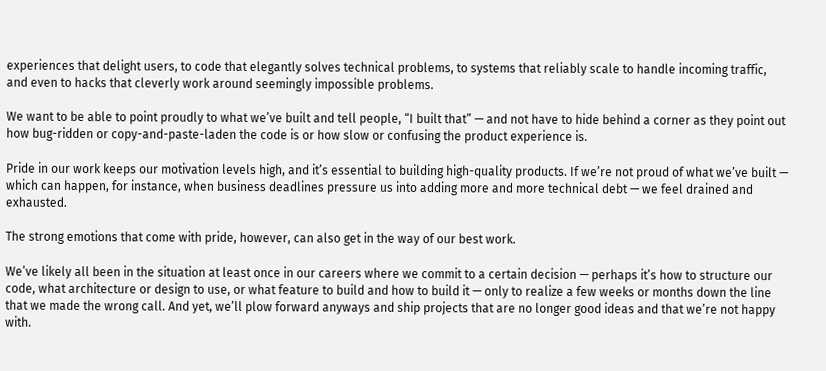experiences that delight users, to code that elegantly solves technical problems, to systems that reliably scale to handle incoming traffic, and even to hacks that cleverly work around seemingly impossible problems.

We want to be able to point proudly to what we’ve built and tell people, “I built that” — and not have to hide behind a corner as they point out how bug-ridden or copy-and-paste-laden the code is or how slow or confusing the product experience is.

Pride in our work keeps our motivation levels high, and it’s essential to building high-quality products. If we’re not proud of what we’ve built — which can happen, for instance, when business deadlines pressure us into adding more and more technical debt — we feel drained and exhausted.

The strong emotions that come with pride, however, can also get in the way of our best work.

We’ve likely all been in the situation at least once in our careers where we commit to a certain decision — perhaps it’s how to structure our code, what architecture or design to use, or what feature to build and how to build it — only to realize a few weeks or months down the line that we made the wrong call. And yet, we’ll plow forward anyways and ship projects that are no longer good ideas and that we’re not happy with.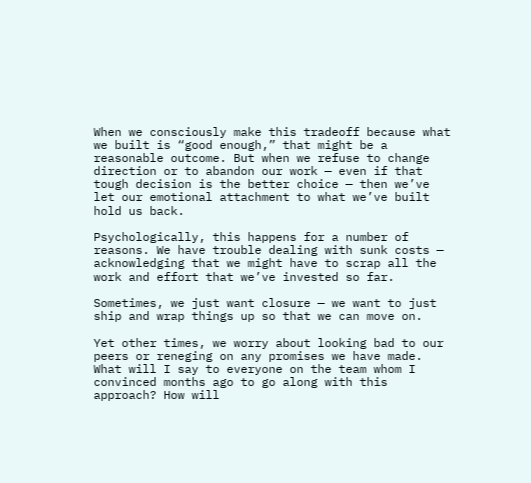When we consciously make this tradeoff because what we built is “good enough,” that might be a reasonable outcome. But when we refuse to change direction or to abandon our work — even if that tough decision is the better choice — then we’ve let our emotional attachment to what we’ve built hold us back.

Psychologically, this happens for a number of reasons. We have trouble dealing with sunk costs — acknowledging that we might have to scrap all the work and effort that we’ve invested so far.

Sometimes, we just want closure — we want to just ship and wrap things up so that we can move on.

Yet other times, we worry about looking bad to our peers or reneging on any promises we have made. What will I say to everyone on the team whom I convinced months ago to go along with this approach? How will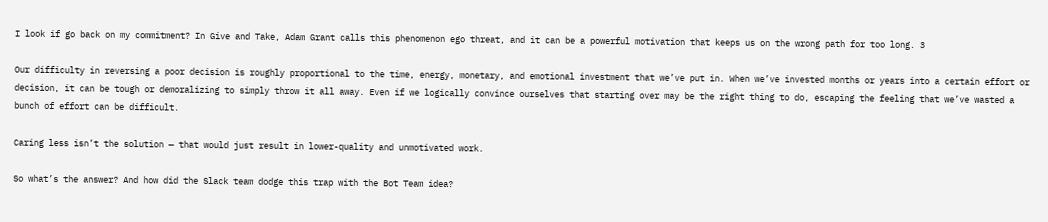I look if go back on my commitment? In Give and Take, Adam Grant calls this phenomenon ego threat, and it can be a powerful motivation that keeps us on the wrong path for too long. 3

Our difficulty in reversing a poor decision is roughly proportional to the time, energy, monetary, and emotional investment that we’ve put in. When we’ve invested months or years into a certain effort or decision, it can be tough or demoralizing to simply throw it all away. Even if we logically convince ourselves that starting over may be the right thing to do, escaping the feeling that we’ve wasted a bunch of effort can be difficult.

Caring less isn’t the solution — that would just result in lower-quality and unmotivated work.

So what’s the answer? And how did the Slack team dodge this trap with the Bot Team idea?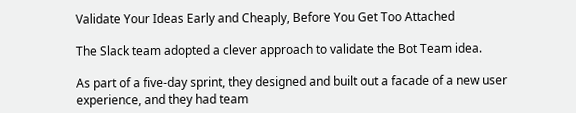Validate Your Ideas Early and Cheaply, Before You Get Too Attached

The Slack team adopted a clever approach to validate the Bot Team idea.

As part of a five-day sprint, they designed and built out a facade of a new user experience, and they had team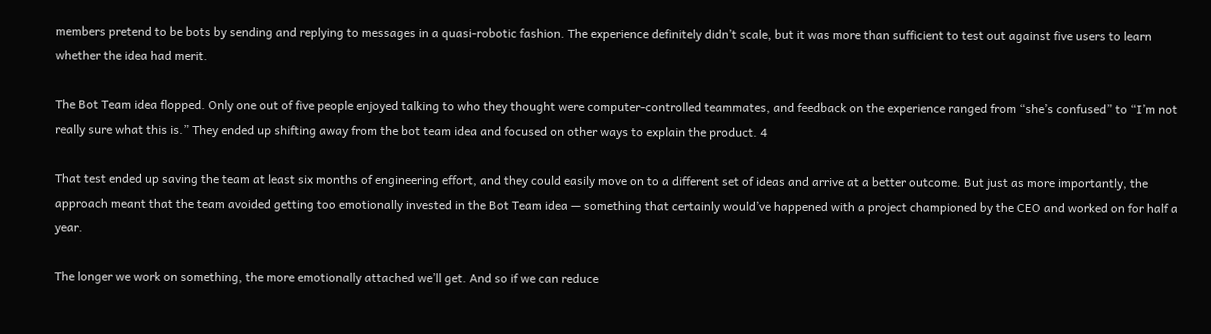members pretend to be bots by sending and replying to messages in a quasi-robotic fashion. The experience definitely didn’t scale, but it was more than sufficient to test out against five users to learn whether the idea had merit.

The Bot Team idea flopped. Only one out of five people enjoyed talking to who they thought were computer-controlled teammates, and feedback on the experience ranged from “she’s confused” to “I’m not really sure what this is.” They ended up shifting away from the bot team idea and focused on other ways to explain the product. 4

That test ended up saving the team at least six months of engineering effort, and they could easily move on to a different set of ideas and arrive at a better outcome. But just as more importantly, the approach meant that the team avoided getting too emotionally invested in the Bot Team idea — something that certainly would’ve happened with a project championed by the CEO and worked on for half a year.

The longer we work on something, the more emotionally attached we’ll get. And so if we can reduce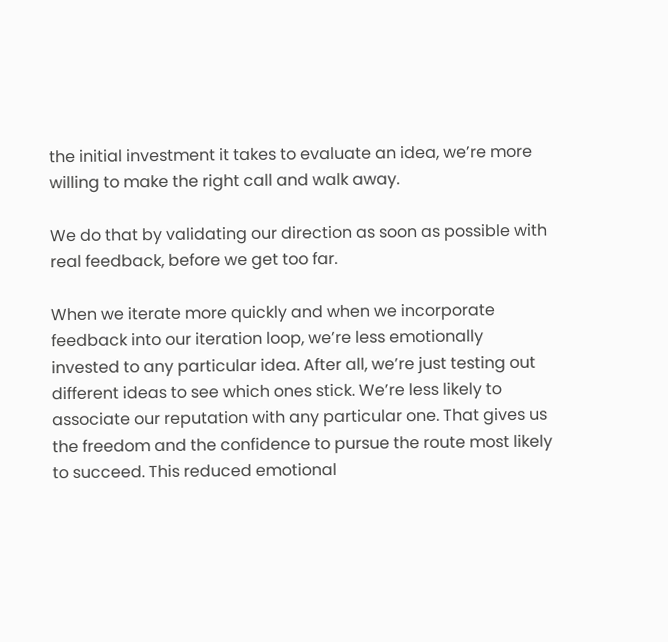the initial investment it takes to evaluate an idea, we’re more willing to make the right call and walk away.

We do that by validating our direction as soon as possible with real feedback, before we get too far.

When we iterate more quickly and when we incorporate feedback into our iteration loop, we’re less emotionally invested to any particular idea. After all, we’re just testing out different ideas to see which ones stick. We’re less likely to associate our reputation with any particular one. That gives us the freedom and the confidence to pursue the route most likely to succeed. This reduced emotional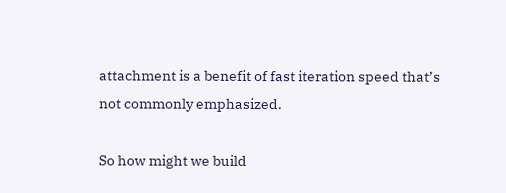attachment is a benefit of fast iteration speed that’s not commonly emphasized.

So how might we build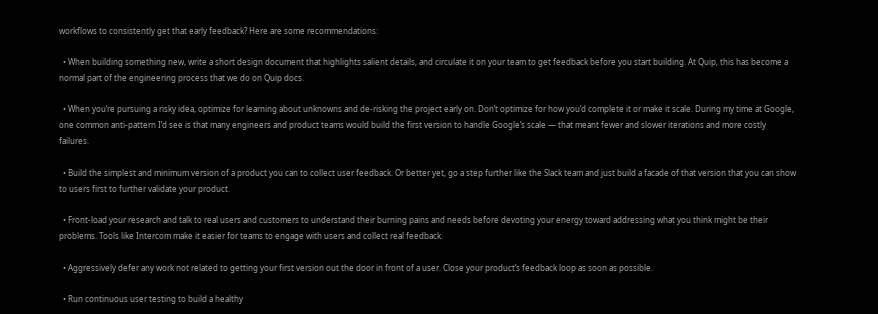workflows to consistently get that early feedback? Here are some recommendations:

  • When building something new, write a short design document that highlights salient details, and circulate it on your team to get feedback before you start building. At Quip, this has become a normal part of the engineering process that we do on Quip docs.

  • When you’re pursuing a risky idea, optimize for learning about unknowns and de-risking the project early on. Don’t optimize for how you’d complete it or make it scale. During my time at Google, one common anti-pattern I’d see is that many engineers and product teams would build the first version to handle Google’s scale — that meant fewer and slower iterations and more costly failures.

  • Build the simplest and minimum version of a product you can to collect user feedback. Or better yet, go a step further like the Slack team and just build a facade of that version that you can show to users first to further validate your product.

  • Front-load your research and talk to real users and customers to understand their burning pains and needs before devoting your energy toward addressing what you think might be their problems. Tools like Intercom make it easier for teams to engage with users and collect real feedback.

  • Aggressively defer any work not related to getting your first version out the door in front of a user. Close your product’s feedback loop as soon as possible.

  • Run continuous user testing to build a healthy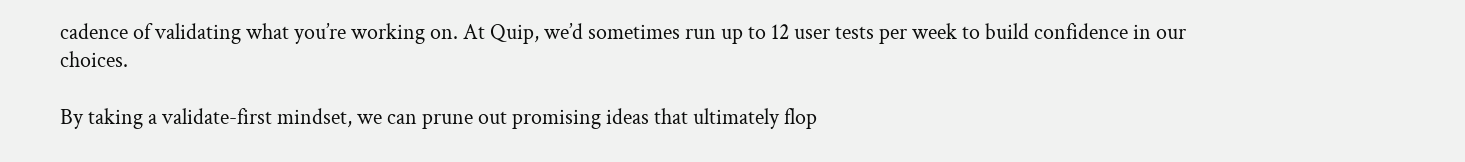cadence of validating what you’re working on. At Quip, we’d sometimes run up to 12 user tests per week to build confidence in our choices.

By taking a validate-first mindset, we can prune out promising ideas that ultimately flop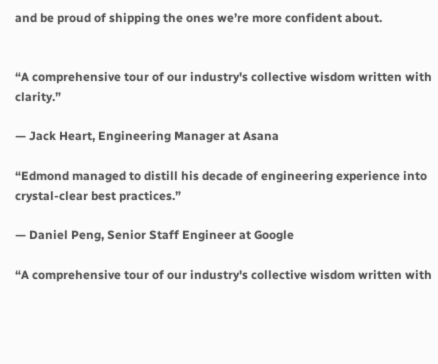and be proud of shipping the ones we’re more confident about.


“A comprehensive tour of our industry's collective wisdom written with clarity.”

— Jack Heart, Engineering Manager at Asana

“Edmond managed to distill his decade of engineering experience into crystal-clear best practices.”

— Daniel Peng, Senior Staff Engineer at Google

“A comprehensive tour of our industry's collective wisdom written with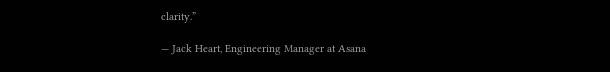clarity.”

— Jack Heart, Engineering Manager at Asana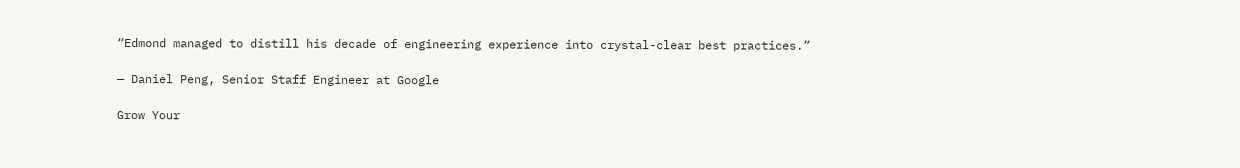“Edmond managed to distill his decade of engineering experience into crystal-clear best practices.”

— Daniel Peng, Senior Staff Engineer at Google

Grow Your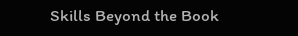Skills Beyond the Book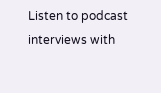Listen to podcast interviews with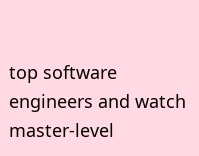top software engineers and watch master-level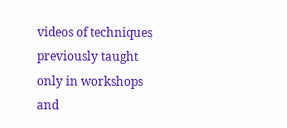videos of techniques previously taught only in workshops and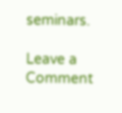seminars.

Leave a Comment